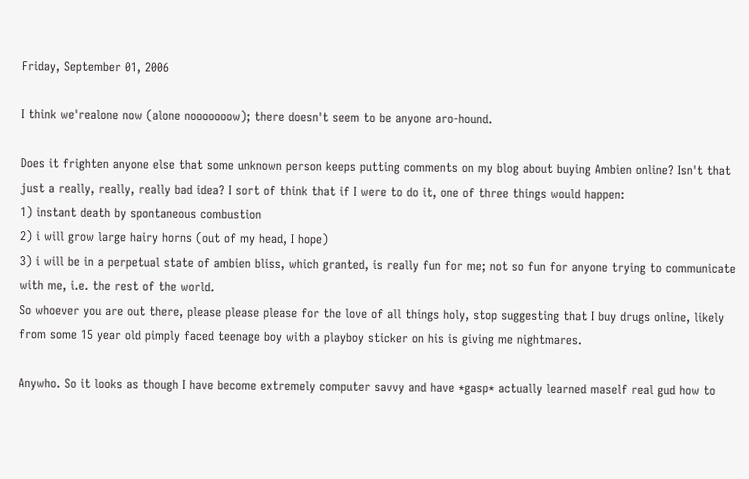Friday, September 01, 2006

I think we'realone now (alone nooooooow); there doesn't seem to be anyone aro-hound.

Does it frighten anyone else that some unknown person keeps putting comments on my blog about buying Ambien online? Isn't that just a really, really, really bad idea? I sort of think that if I were to do it, one of three things would happen:
1) instant death by spontaneous combustion
2) i will grow large hairy horns (out of my head, I hope)
3) i will be in a perpetual state of ambien bliss, which granted, is really fun for me; not so fun for anyone trying to communicate with me, i.e. the rest of the world.
So whoever you are out there, please please please for the love of all things holy, stop suggesting that I buy drugs online, likely from some 15 year old pimply faced teenage boy with a playboy sticker on his is giving me nightmares.

Anywho. So it looks as though I have become extremely computer savvy and have *gasp* actually learned maself real gud how to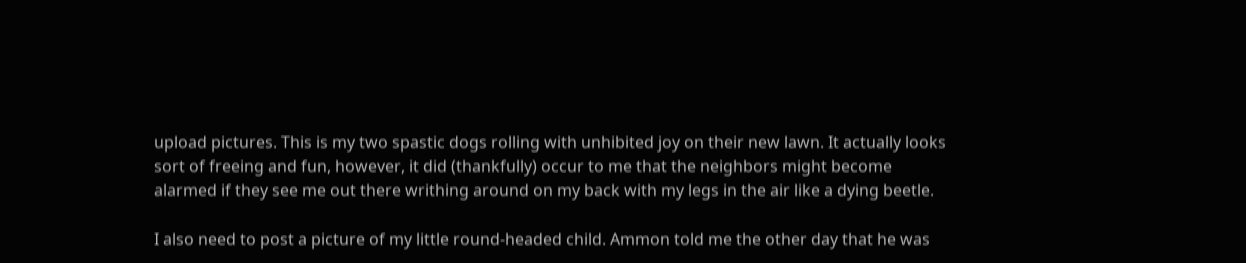upload pictures. This is my two spastic dogs rolling with unhibited joy on their new lawn. It actually looks sort of freeing and fun, however, it did (thankfully) occur to me that the neighbors might become alarmed if they see me out there writhing around on my back with my legs in the air like a dying beetle.

I also need to post a picture of my little round-headed child. Ammon told me the other day that he was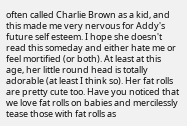often called Charlie Brown as a kid, and this made me very nervous for Addy's future self esteem. I hope she doesn't read this someday and either hate me or feel mortified (or both). At least at this age, her little round head is totally adorable (at least I think so). Her fat rolls are pretty cute too. Have you noticed that we love fat rolls on babies and mercilessly tease those with fat rolls as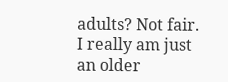adults? Not fair. I really am just an older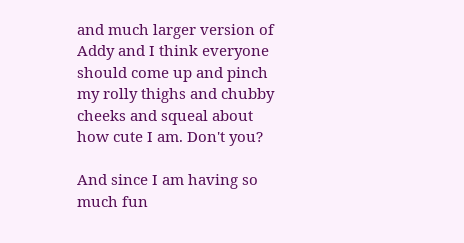and much larger version of Addy and I think everyone should come up and pinch my rolly thighs and chubby cheeks and squeal about how cute I am. Don't you?

And since I am having so much fun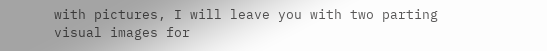with pictures, I will leave you with two parting visual images for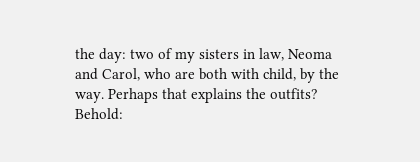the day: two of my sisters in law, Neoma and Carol, who are both with child, by the way. Perhaps that explains the outfits? Behold: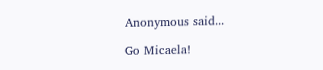Anonymous said...

Go Micaela!